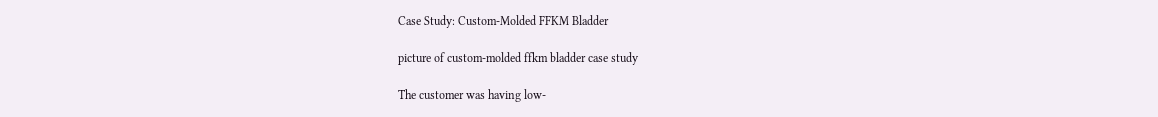Case Study: Custom-Molded FFKM Bladder

picture of custom-molded ffkm bladder case study

The customer was having low-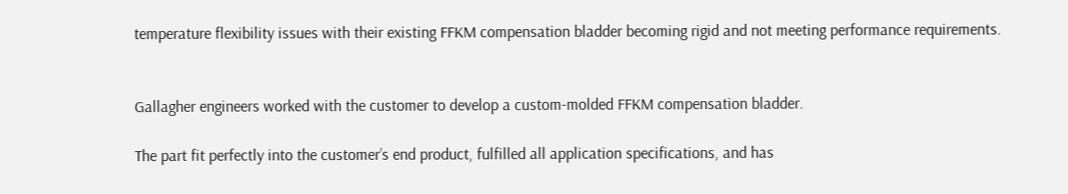temperature flexibility issues with their existing FFKM compensation bladder becoming rigid and not meeting performance requirements.


Gallagher engineers worked with the customer to develop a custom-molded FFKM compensation bladder.

The part fit perfectly into the customer’s end product, fulfilled all application specifications, and has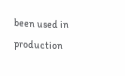been used in production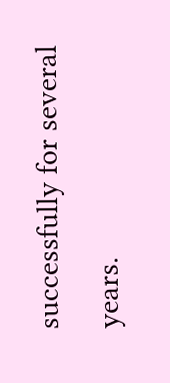successfully for several years.